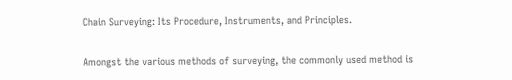Chain Surveying: Its Procedure, Instruments, and Principles.

Amongst the various methods of surveying, the commonly used method is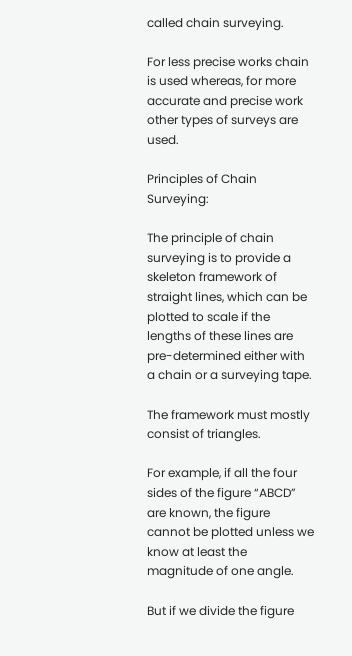called chain surveying.

For less precise works chain is used whereas, for more accurate and precise work other types of surveys are used.

Principles of Chain Surveying:

The principle of chain surveying is to provide a skeleton framework of straight lines, which can be plotted to scale if the lengths of these lines are pre-determined either with a chain or a surveying tape.

The framework must mostly consist of triangles.

For example, if all the four sides of the figure “ABCD” are known, the figure cannot be plotted unless we know at least the magnitude of one angle.

But if we divide the figure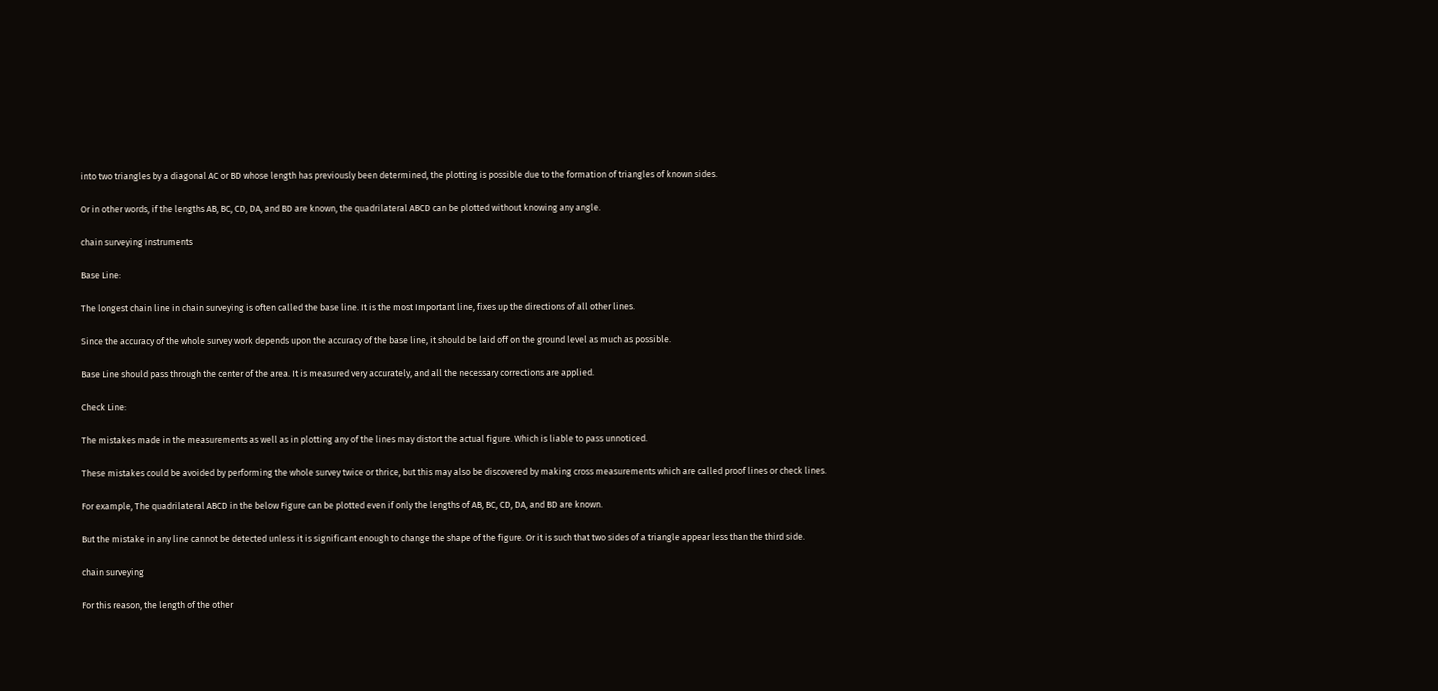into two triangles by a diagonal AC or BD whose length has previously been determined, the plotting is possible due to the formation of triangles of known sides.

Or in other words, if the lengths AB, BC, CD, DA, and BD are known, the quadrilateral ABCD can be plotted without knowing any angle.

chain surveying instruments

Base Line:

The longest chain line in chain surveying is often called the base line. It is the most Important line, fixes up the directions of all other lines.

Since the accuracy of the whole survey work depends upon the accuracy of the base line, it should be laid off on the ground level as much as possible.

Base Line should pass through the center of the area. It is measured very accurately, and all the necessary corrections are applied.

Check Line:

The mistakes made in the measurements as well as in plotting any of the lines may distort the actual figure. Which is liable to pass unnoticed.

These mistakes could be avoided by performing the whole survey twice or thrice, but this may also be discovered by making cross measurements which are called proof lines or check lines.

For example, The quadrilateral ABCD in the below Figure can be plotted even if only the lengths of AB, BC, CD, DA, and BD are known.

But the mistake in any line cannot be detected unless it is significant enough to change the shape of the figure. Or it is such that two sides of a triangle appear less than the third side.

chain surveying

For this reason, the length of the other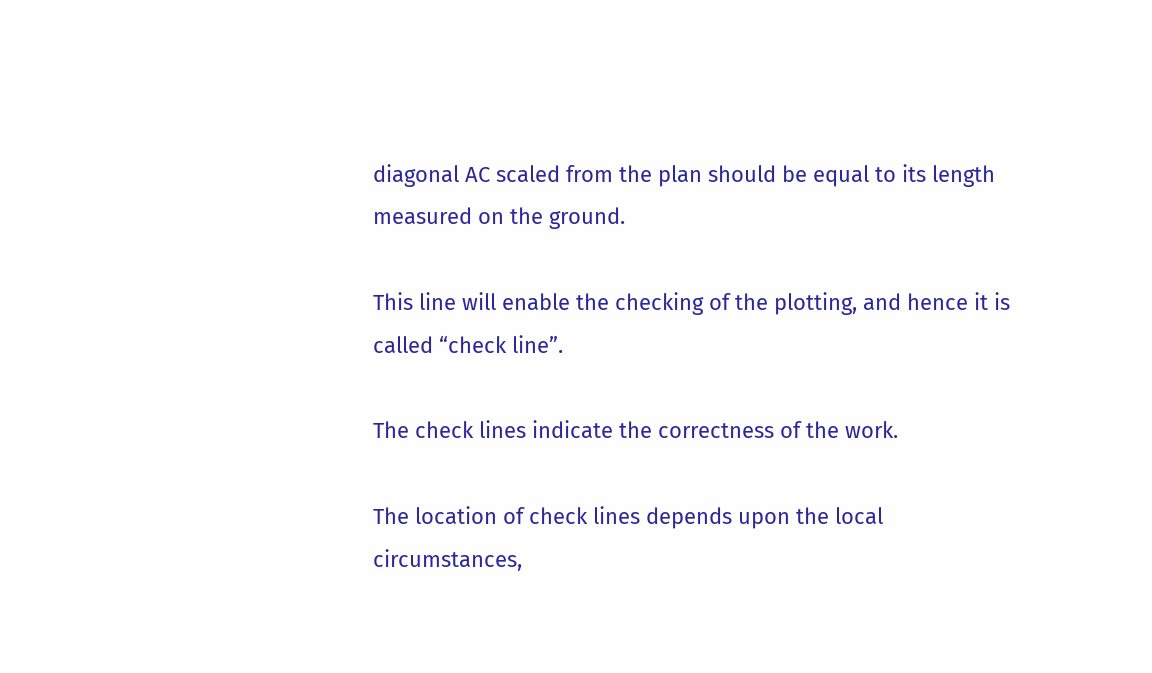diagonal AC scaled from the plan should be equal to its length measured on the ground.

This line will enable the checking of the plotting, and hence it is called “check line”.

The check lines indicate the correctness of the work.

The location of check lines depends upon the local circumstances,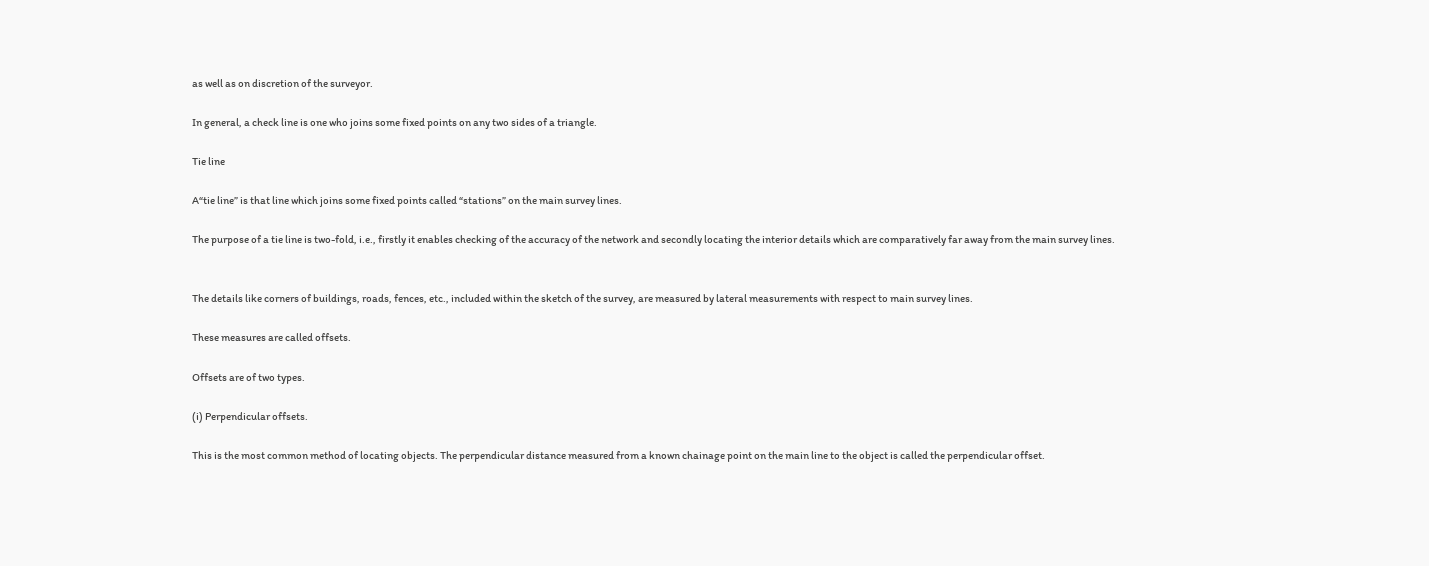as well as on discretion of the surveyor.

In general, a check line is one who joins some fixed points on any two sides of a triangle.

Tie line

A“tie line” is that line which joins some fixed points called “stations” on the main survey lines.

The purpose of a tie line is two-fold, i.e., firstly it enables checking of the accuracy of the network and secondly locating the interior details which are comparatively far away from the main survey lines.


The details like corners of buildings, roads, fences, etc., included within the sketch of the survey, are measured by lateral measurements with respect to main survey lines.

These measures are called offsets.

Offsets are of two types.

(i) Perpendicular offsets.

This is the most common method of locating objects. The perpendicular distance measured from a known chainage point on the main line to the object is called the perpendicular offset.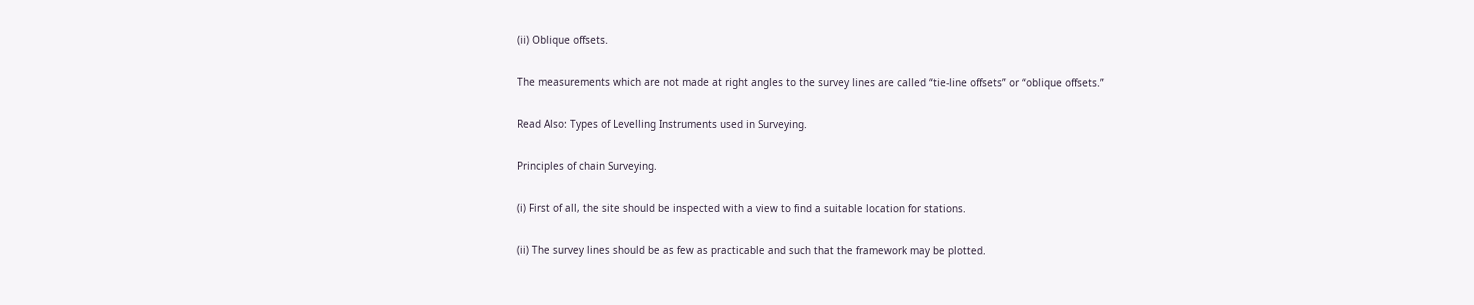(ii) Oblique offsets.

The measurements which are not made at right angles to the survey lines are called “tie-line offsets” or “oblique offsets.”

Read Also: Types of Levelling Instruments used in Surveying.

Principles of chain Surveying.

(i) First of all, the site should be inspected with a view to find a suitable location for stations.

(ii) The survey lines should be as few as practicable and such that the framework may be plotted.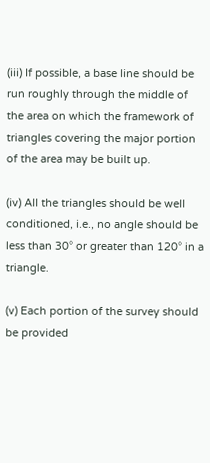(iii) If possible, a base line should be run roughly through the middle of the area on which the framework of triangles covering the major portion of the area may be built up.

(iv) All the triangles should be well conditioned, i.e., no angle should be less than 30° or greater than 120° in a triangle.

(v) Each portion of the survey should be provided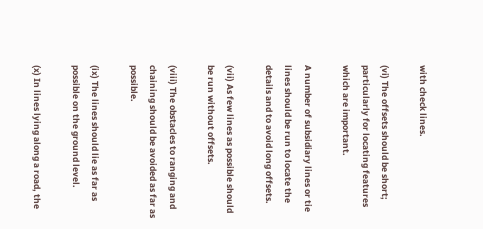with check lines.

(vi) The offsets should be short; particularly for locating features which are important.

A number of subsidiary lines or tie lines should be run to locate the details and to avoid long offsets.

(vii) As few lines as possible should be run without offsets.

(viii) The obstacles to ranging and chaining should be avoided as far as possible.

(ix) The lines should lie as far as possible on the ground level.

(x) In lines lying along a road, the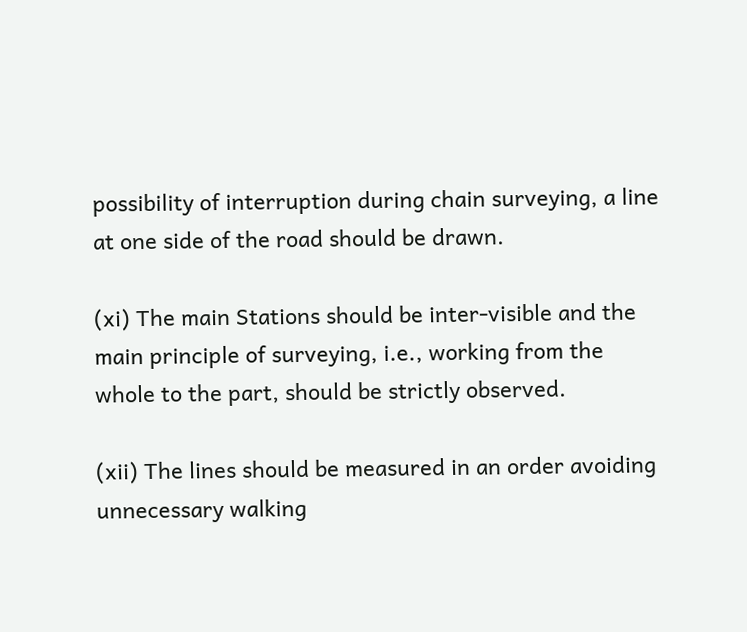possibility of interruption during chain surveying, a line at one side of the road should be drawn.

(xi) The main Stations should be inter-visible and the main principle of surveying, i.e., working from the whole to the part, should be strictly observed.

(xii) The lines should be measured in an order avoiding unnecessary walking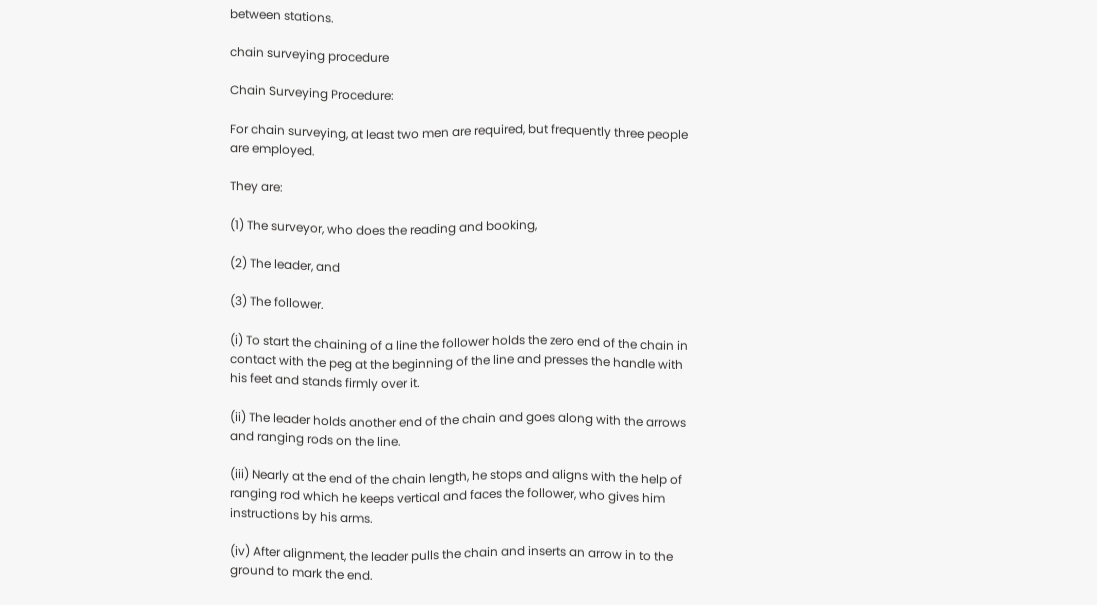between stations.

chain surveying procedure

Chain Surveying Procedure:

For chain surveying, at least two men are required, but frequently three people are employed.

They are:

(1) The surveyor, who does the reading and booking,

(2) The leader, and

(3) The follower.

(i) To start the chaining of a line the follower holds the zero end of the chain in contact with the peg at the beginning of the line and presses the handle with his feet and stands firmly over it.

(ii) The leader holds another end of the chain and goes along with the arrows and ranging rods on the line.

(iii) Nearly at the end of the chain length, he stops and aligns with the help of ranging rod which he keeps vertical and faces the follower, who gives him instructions by his arms.

(iv) After alignment, the leader pulls the chain and inserts an arrow in to the ground to mark the end.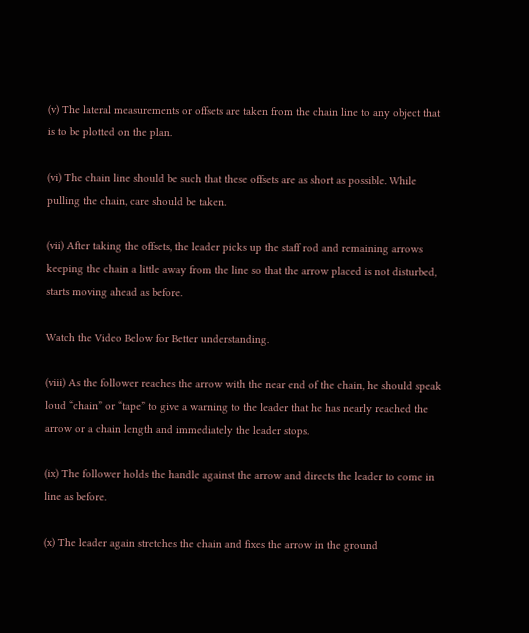(v) The lateral measurements or offsets are taken from the chain line to any object that is to be plotted on the plan.

(vi) The chain line should be such that these offsets are as short as possible. While pulling the chain, care should be taken.

(vii) After taking the offsets, the leader picks up the staff rod and remaining arrows keeping the chain a little away from the line so that the arrow placed is not disturbed, starts moving ahead as before.

Watch the Video Below for Better understanding.

(viii) As the follower reaches the arrow with the near end of the chain, he should speak loud “chain” or “tape” to give a warning to the leader that he has nearly reached the arrow or a chain length and immediately the leader stops.

(ix) The follower holds the handle against the arrow and directs the leader to come in line as before.

(x) The leader again stretches the chain and fixes the arrow in the ground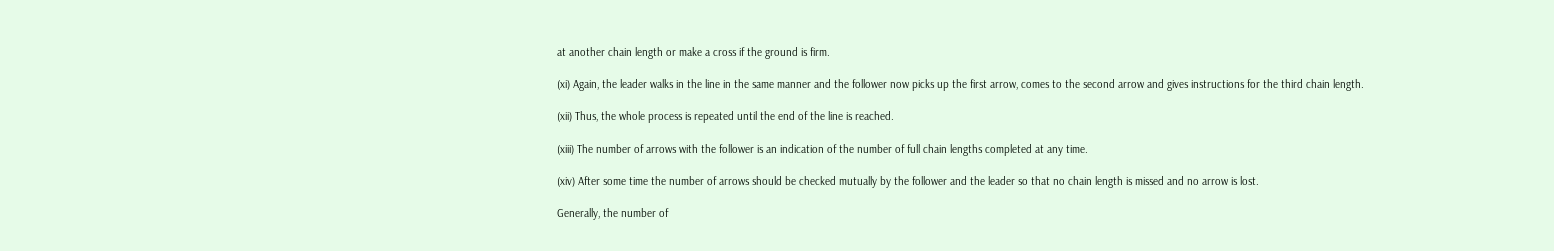at another chain length or make a cross if the ground is firm.

(xi) Again, the leader walks in the line in the same manner and the follower now picks up the first arrow, comes to the second arrow and gives instructions for the third chain length.

(xii) Thus, the whole process is repeated until the end of the line is reached.

(xiii) The number of arrows with the follower is an indication of the number of full chain lengths completed at any time.

(xiv) After some time the number of arrows should be checked mutually by the follower and the leader so that no chain length is missed and no arrow is lost.

Generally, the number of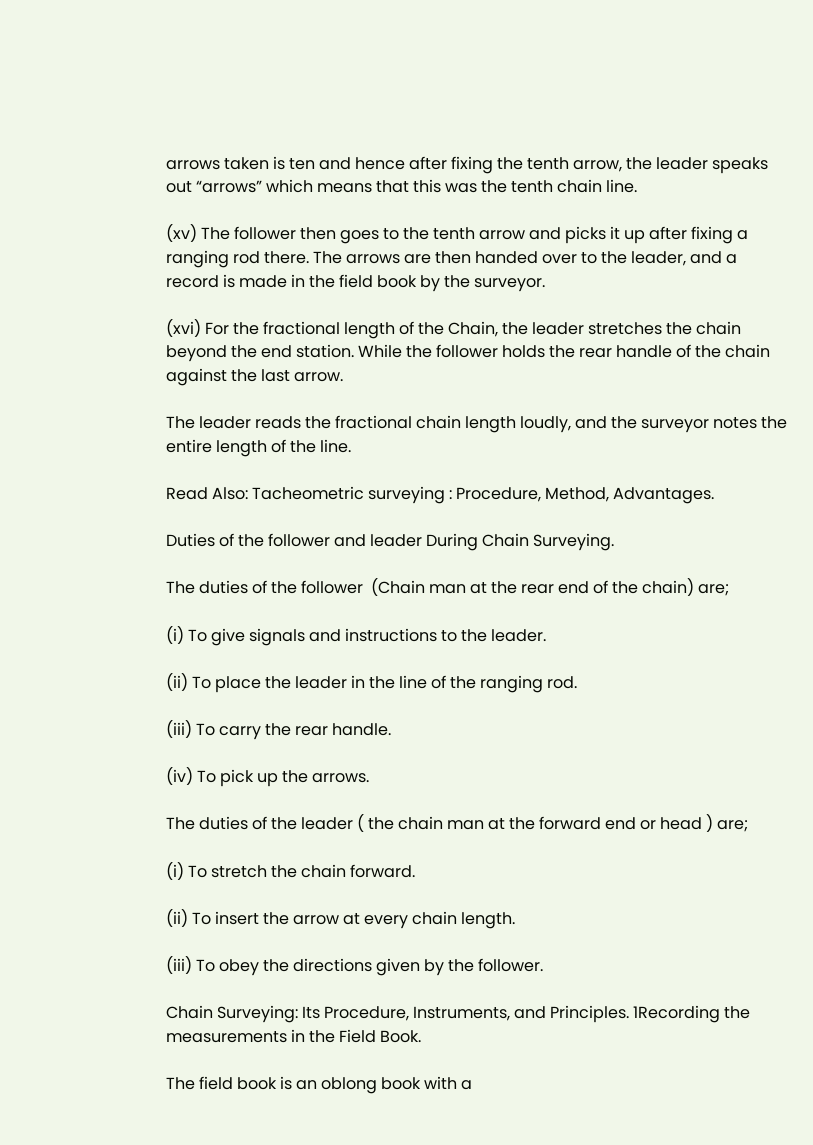arrows taken is ten and hence after fixing the tenth arrow, the leader speaks out “arrows” which means that this was the tenth chain line.

(xv) The follower then goes to the tenth arrow and picks it up after fixing a ranging rod there. The arrows are then handed over to the leader, and a record is made in the field book by the surveyor.

(xvi) For the fractional length of the Chain, the leader stretches the chain beyond the end station. While the follower holds the rear handle of the chain against the last arrow.

The leader reads the fractional chain length loudly, and the surveyor notes the entire length of the line.

Read Also: Tacheometric surveying : Procedure, Method, Advantages.

Duties of the follower and leader During Chain Surveying.

The duties of the follower  (Chain man at the rear end of the chain) are;

(i) To give signals and instructions to the leader.

(ii) To place the leader in the line of the ranging rod.

(iii) To carry the rear handle.

(iv) To pick up the arrows.

The duties of the leader ( the chain man at the forward end or head ) are;

(i) To stretch the chain forward.

(ii) To insert the arrow at every chain length.

(iii) To obey the directions given by the follower.

Chain Surveying: Its Procedure, Instruments, and Principles. 1Recording the measurements in the Field Book.

The field book is an oblong book with a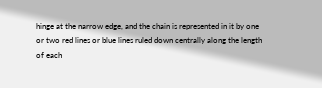hinge at the narrow edge, and the chain is represented in it by one or two red lines or blue lines ruled down centrally along the length of each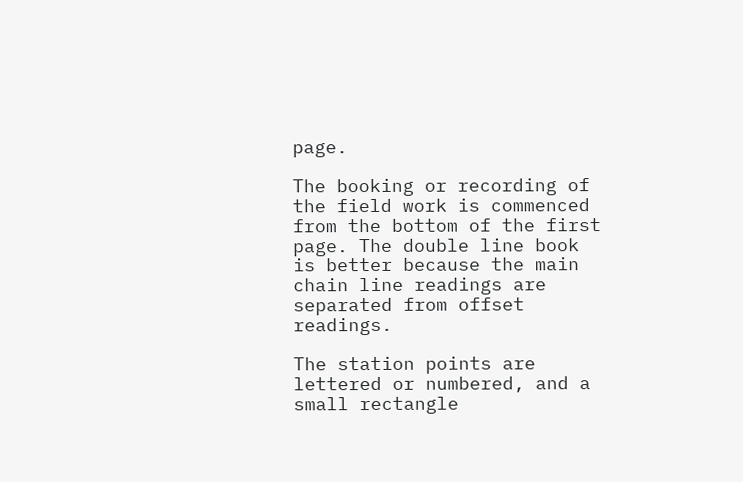page.

The booking or recording of the field work is commenced from the bottom of the first page. The double line book is better because the main chain line readings are separated from offset readings.

The station points are lettered or numbered, and a small rectangle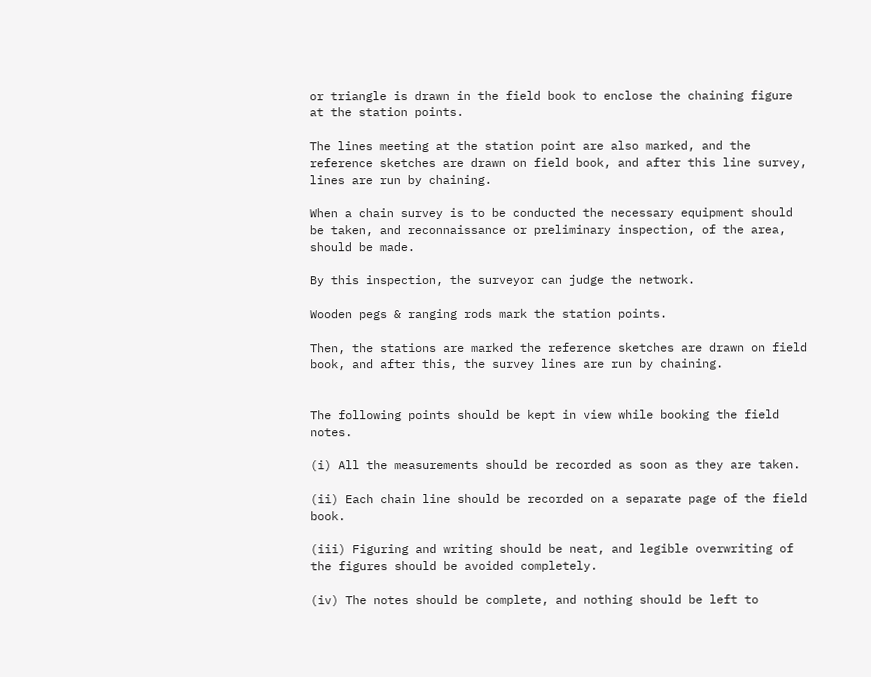or triangle is drawn in the field book to enclose the chaining figure at the station points.

The lines meeting at the station point are also marked, and the reference sketches are drawn on field book, and after this line survey, lines are run by chaining.

When a chain survey is to be conducted the necessary equipment should be taken, and reconnaissance or preliminary inspection, of the area, should be made.

By this inspection, the surveyor can judge the network.

Wooden pegs & ranging rods mark the station points.

Then, the stations are marked the reference sketches are drawn on field book, and after this, the survey lines are run by chaining.


The following points should be kept in view while booking the field notes.

(i) All the measurements should be recorded as soon as they are taken.

(ii) Each chain line should be recorded on a separate page of the field book.

(iii) Figuring and writing should be neat, and legible overwriting of the figures should be avoided completely.

(iv) The notes should be complete, and nothing should be left to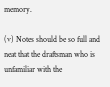memory.

(v) Notes should be so full and neat that the draftsman who is unfamiliar with the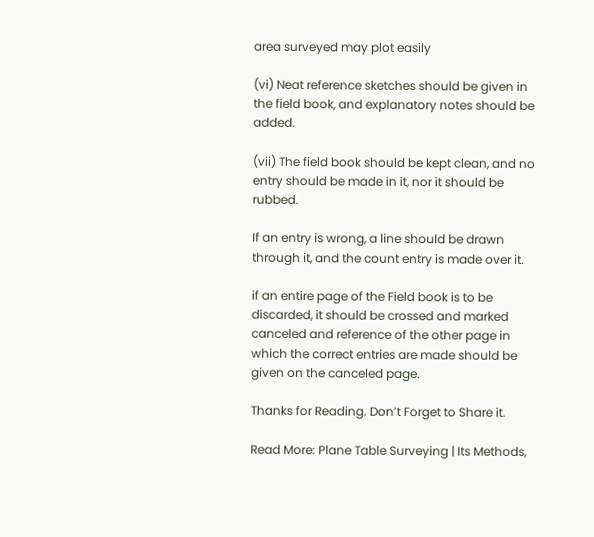area surveyed may plot easily

(vi) Neat reference sketches should be given in the field book, and explanatory notes should be added.

(vii) The field book should be kept clean, and no entry should be made in it, nor it should be rubbed.

If an entry is wrong, a line should be drawn through it, and the count entry is made over it.

if an entire page of the Field book is to be discarded, it should be crossed and marked canceled and reference of the other page in which the correct entries are made should be given on the canceled page.

Thanks for Reading. Don’t Forget to Share it.

Read More: Plane Table Surveying | Its Methods,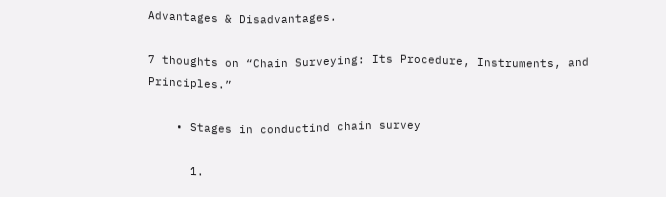Advantages & Disadvantages.

7 thoughts on “Chain Surveying: Its Procedure, Instruments, and Principles.”

    • Stages in conductind chain survey

      1.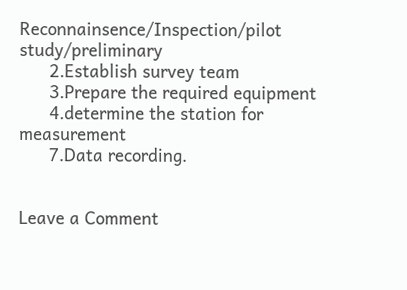Reconnainsence/Inspection/pilot study/preliminary
      2.Establish survey team
      3.Prepare the required equipment
      4.determine the station for measurement
      7.Data recording.


Leave a Comment